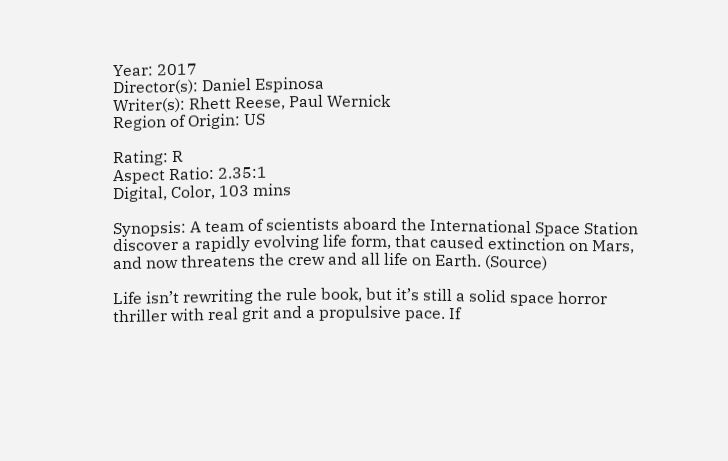Year: 2017
Director(s): Daniel Espinosa
Writer(s): Rhett Reese, Paul Wernick
Region of Origin: US

Rating: R
Aspect Ratio: 2.35:1
Digital, Color, 103 mins

Synopsis: A team of scientists aboard the International Space Station discover a rapidly evolving life form, that caused extinction on Mars, and now threatens the crew and all life on Earth. (Source)

Life isn’t rewriting the rule book, but it’s still a solid space horror thriller with real grit and a propulsive pace. If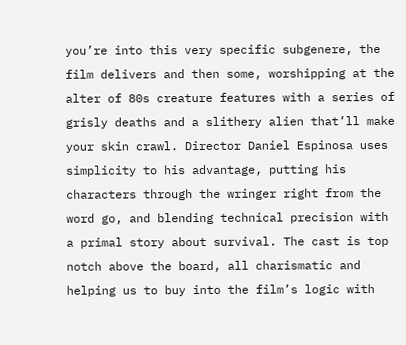you’re into this very specific subgenere, the film delivers and then some, worshipping at the alter of 80s creature features with a series of grisly deaths and a slithery alien that’ll make your skin crawl. Director Daniel Espinosa uses simplicity to his advantage, putting his characters through the wringer right from the word go, and blending technical precision with a primal story about survival. The cast is top notch above the board, all charismatic and helping us to buy into the film’s logic with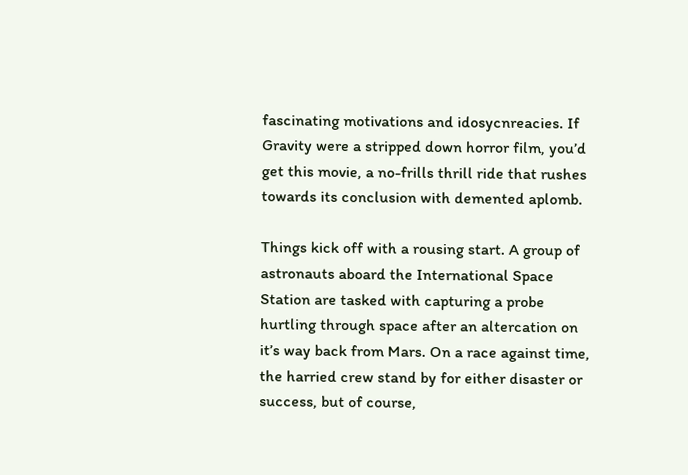fascinating motivations and idosycnreacies. If Gravity were a stripped down horror film, you’d get this movie, a no-frills thrill ride that rushes towards its conclusion with demented aplomb.

Things kick off with a rousing start. A group of astronauts aboard the International Space Station are tasked with capturing a probe hurtling through space after an altercation on it’s way back from Mars. On a race against time, the harried crew stand by for either disaster or success, but of course,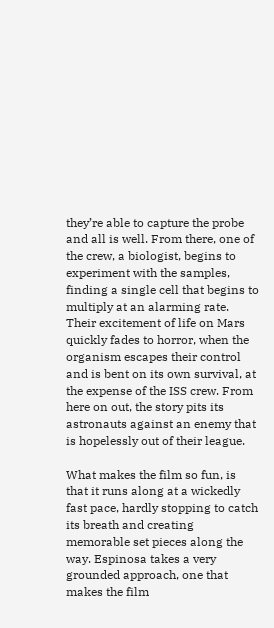they’re able to capture the probe and all is well. From there, one of the crew, a biologist, begins to experiment with the samples, finding a single cell that begins to multiply at an alarming rate. Their excitement of life on Mars quickly fades to horror, when the organism escapes their control and is bent on its own survival, at the expense of the ISS crew. From here on out, the story pits its astronauts against an enemy that is hopelessly out of their league.

What makes the film so fun, is that it runs along at a wickedly fast pace, hardly stopping to catch its breath and creating memorable set pieces along the way. Espinosa takes a very grounded approach, one that makes the film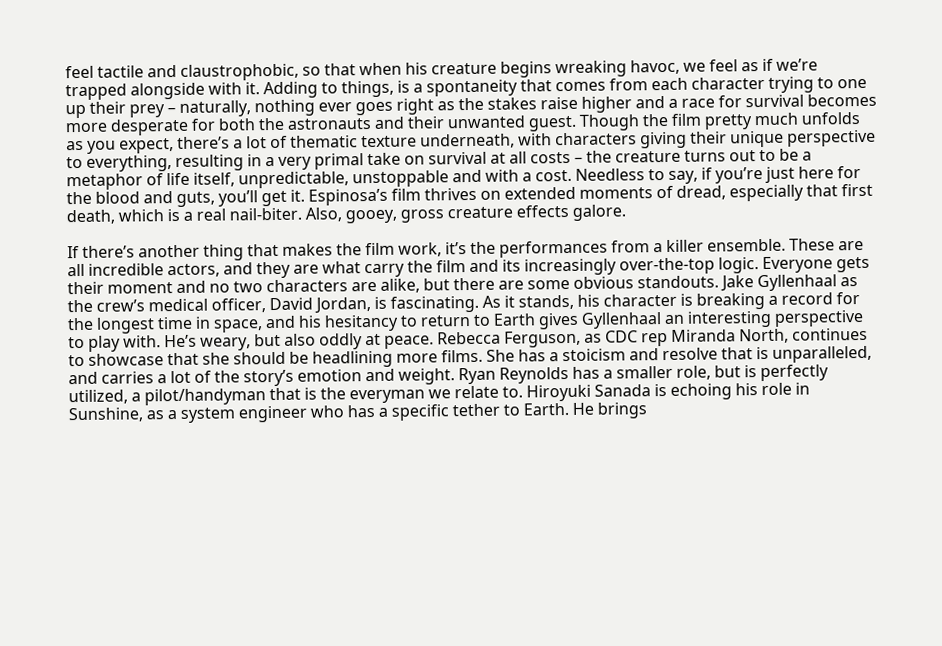feel tactile and claustrophobic, so that when his creature begins wreaking havoc, we feel as if we’re trapped alongside with it. Adding to things, is a spontaneity that comes from each character trying to one up their prey – naturally, nothing ever goes right as the stakes raise higher and a race for survival becomes more desperate for both the astronauts and their unwanted guest. Though the film pretty much unfolds as you expect, there’s a lot of thematic texture underneath, with characters giving their unique perspective to everything, resulting in a very primal take on survival at all costs – the creature turns out to be a metaphor of life itself, unpredictable, unstoppable and with a cost. Needless to say, if you’re just here for the blood and guts, you’ll get it. Espinosa’s film thrives on extended moments of dread, especially that first death, which is a real nail-biter. Also, gooey, gross creature effects galore.

If there’s another thing that makes the film work, it’s the performances from a killer ensemble. These are all incredible actors, and they are what carry the film and its increasingly over-the-top logic. Everyone gets their moment and no two characters are alike, but there are some obvious standouts. Jake Gyllenhaal as the crew’s medical officer, David Jordan, is fascinating. As it stands, his character is breaking a record for the longest time in space, and his hesitancy to return to Earth gives Gyllenhaal an interesting perspective to play with. He’s weary, but also oddly at peace. Rebecca Ferguson, as CDC rep Miranda North, continues to showcase that she should be headlining more films. She has a stoicism and resolve that is unparalleled, and carries a lot of the story’s emotion and weight. Ryan Reynolds has a smaller role, but is perfectly utilized, a pilot/handyman that is the everyman we relate to. Hiroyuki Sanada is echoing his role in Sunshine, as a system engineer who has a specific tether to Earth. He brings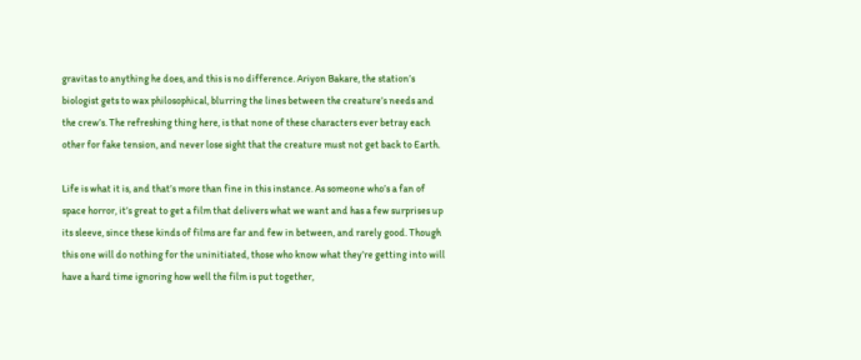gravitas to anything he does, and this is no difference. Ariyon Bakare, the station’s biologist gets to wax philosophical, blurring the lines between the creature’s needs and the crew’s. The refreshing thing here, is that none of these characters ever betray each other for fake tension, and never lose sight that the creature must not get back to Earth.

Life is what it is, and that’s more than fine in this instance. As someone who’s a fan of space horror, it’s great to get a film that delivers what we want and has a few surprises up its sleeve, since these kinds of films are far and few in between, and rarely good. Though this one will do nothing for the uninitiated, those who know what they’re getting into will have a hard time ignoring how well the film is put together,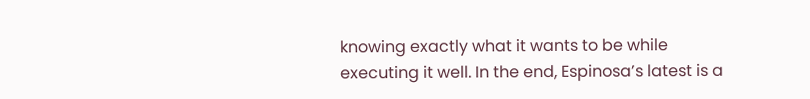knowing exactly what it wants to be while executing it well. In the end, Espinosa’s latest is a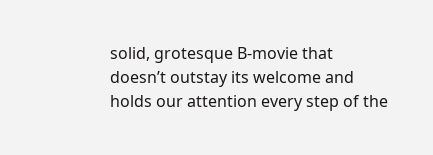solid, grotesque B-movie that doesn’t outstay its welcome and holds our attention every step of the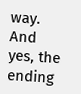way. And yes, the ending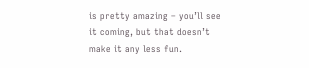is pretty amazing – you’ll see it coming, but that doesn’t make it any less fun.